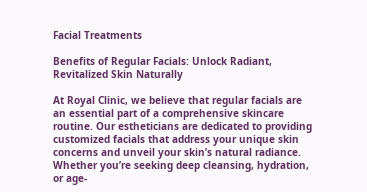Facial Treatments

Benefits of Regular Facials: Unlock Radiant, Revitalized Skin Naturally

At Royal Clinic, we believe that regular facials are an essential part of a comprehensive skincare routine. Our estheticians are dedicated to providing customized facials that address your unique skin concerns and unveil your skin’s natural radiance. Whether you’re seeking deep cleansing, hydration, or age-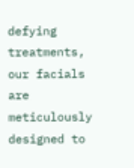defying treatments, our facials are meticulously designed to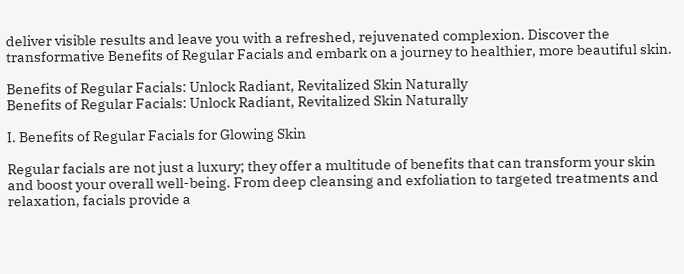deliver visible results and leave you with a refreshed, rejuvenated complexion. Discover the transformative Benefits of Regular Facials and embark on a journey to healthier, more beautiful skin.

Benefits of Regular Facials: Unlock Radiant, Revitalized Skin Naturally
Benefits of Regular Facials: Unlock Radiant, Revitalized Skin Naturally

I. Benefits of Regular Facials for Glowing Skin

Regular facials are not just a luxury; they offer a multitude of benefits that can transform your skin and boost your overall well-being. From deep cleansing and exfoliation to targeted treatments and relaxation, facials provide a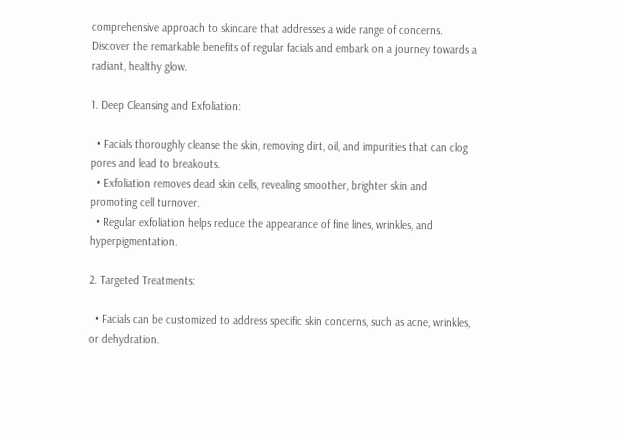comprehensive approach to skincare that addresses a wide range of concerns. Discover the remarkable benefits of regular facials and embark on a journey towards a radiant, healthy glow.

1. Deep Cleansing and Exfoliation:

  • Facials thoroughly cleanse the skin, removing dirt, oil, and impurities that can clog pores and lead to breakouts.
  • Exfoliation removes dead skin cells, revealing smoother, brighter skin and promoting cell turnover.
  • Regular exfoliation helps reduce the appearance of fine lines, wrinkles, and hyperpigmentation.

2. Targeted Treatments:

  • Facials can be customized to address specific skin concerns, such as acne, wrinkles, or dehydration.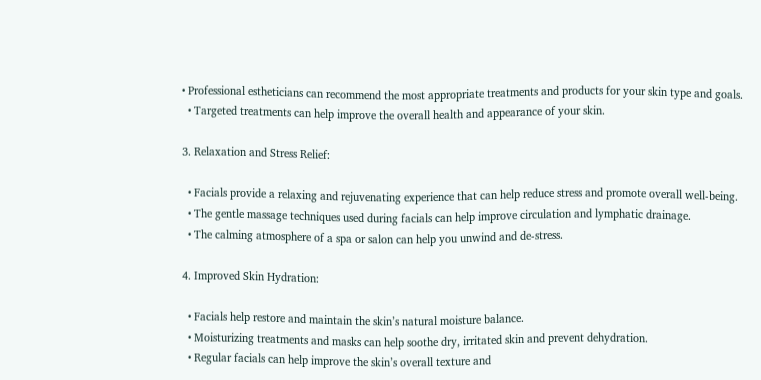• Professional estheticians can recommend the most appropriate treatments and products for your skin type and goals.
  • Targeted treatments can help improve the overall health and appearance of your skin.

3. Relaxation and Stress Relief:

  • Facials provide a relaxing and rejuvenating experience that can help reduce stress and promote overall well-being.
  • The gentle massage techniques used during facials can help improve circulation and lymphatic drainage.
  • The calming atmosphere of a spa or salon can help you unwind and de-stress.

4. Improved Skin Hydration:

  • Facials help restore and maintain the skin’s natural moisture balance.
  • Moisturizing treatments and masks can help soothe dry, irritated skin and prevent dehydration.
  • Regular facials can help improve the skin’s overall texture and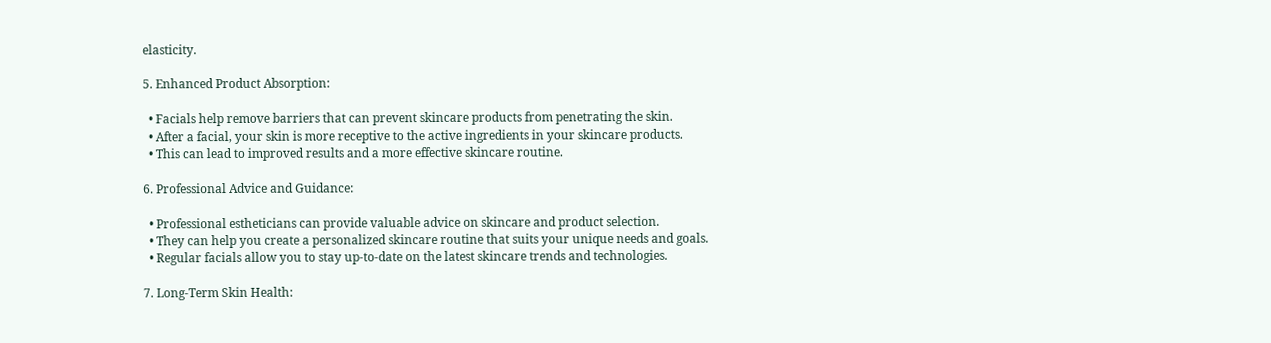elasticity.

5. Enhanced Product Absorption:

  • Facials help remove barriers that can prevent skincare products from penetrating the skin.
  • After a facial, your skin is more receptive to the active ingredients in your skincare products.
  • This can lead to improved results and a more effective skincare routine.

6. Professional Advice and Guidance:

  • Professional estheticians can provide valuable advice on skincare and product selection.
  • They can help you create a personalized skincare routine that suits your unique needs and goals.
  • Regular facials allow you to stay up-to-date on the latest skincare trends and technologies.

7. Long-Term Skin Health: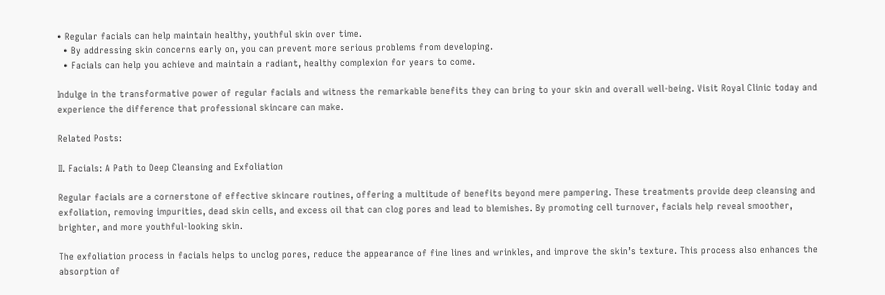• Regular facials can help maintain healthy, youthful skin over time.
  • By addressing skin concerns early on, you can prevent more serious problems from developing.
  • Facials can help you achieve and maintain a radiant, healthy complexion for years to come.

Indulge in the transformative power of regular facials and witness the remarkable benefits they can bring to your skin and overall well-being. Visit Royal Clinic today and experience the difference that professional skincare can make.

Related Posts:

II. Facials: A Path to Deep Cleansing and Exfoliation

Regular facials are a cornerstone of effective skincare routines, offering a multitude of benefits beyond mere pampering. These treatments provide deep cleansing and exfoliation, removing impurities, dead skin cells, and excess oil that can clog pores and lead to blemishes. By promoting cell turnover, facials help reveal smoother, brighter, and more youthful-looking skin.

The exfoliation process in facials helps to unclog pores, reduce the appearance of fine lines and wrinkles, and improve the skin’s texture. This process also enhances the absorption of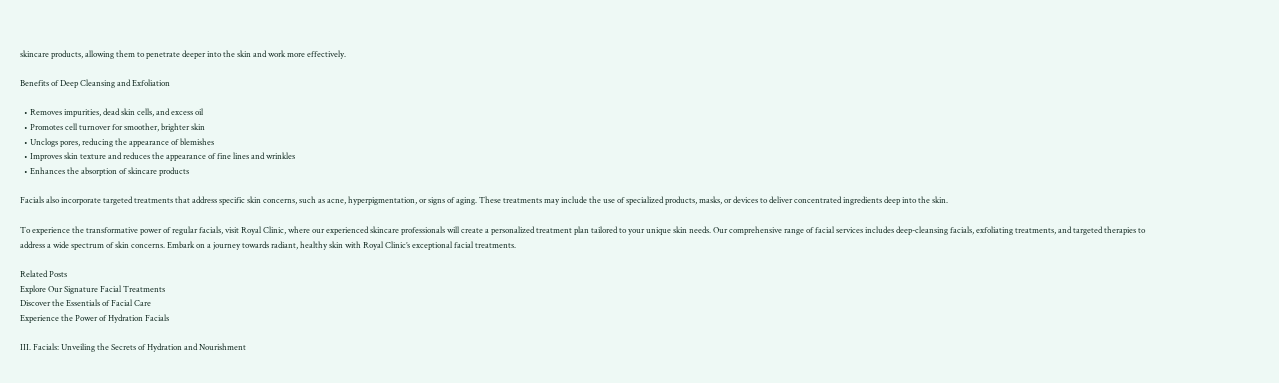skincare products, allowing them to penetrate deeper into the skin and work more effectively.

Benefits of Deep Cleansing and Exfoliation

  • Removes impurities, dead skin cells, and excess oil
  • Promotes cell turnover for smoother, brighter skin
  • Unclogs pores, reducing the appearance of blemishes
  • Improves skin texture and reduces the appearance of fine lines and wrinkles
  • Enhances the absorption of skincare products

Facials also incorporate targeted treatments that address specific skin concerns, such as acne, hyperpigmentation, or signs of aging. These treatments may include the use of specialized products, masks, or devices to deliver concentrated ingredients deep into the skin.

To experience the transformative power of regular facials, visit Royal Clinic, where our experienced skincare professionals will create a personalized treatment plan tailored to your unique skin needs. Our comprehensive range of facial services includes deep-cleansing facials, exfoliating treatments, and targeted therapies to address a wide spectrum of skin concerns. Embark on a journey towards radiant, healthy skin with Royal Clinic’s exceptional facial treatments.

Related Posts
Explore Our Signature Facial Treatments
Discover the Essentials of Facial Care
Experience the Power of Hydration Facials

III. Facials: Unveiling the Secrets of Hydration and Nourishment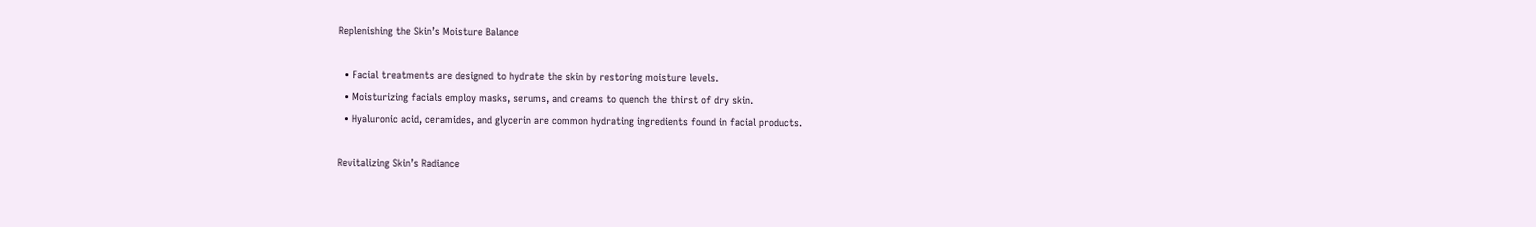Replenishing the Skin’s Moisture Balance

  • Facial treatments are designed to hydrate the skin by restoring moisture levels.
  • Moisturizing facials employ masks, serums, and creams to quench the thirst of dry skin.
  • Hyaluronic acid, ceramides, and glycerin are common hydrating ingredients found in facial products.

Revitalizing Skin’s Radiance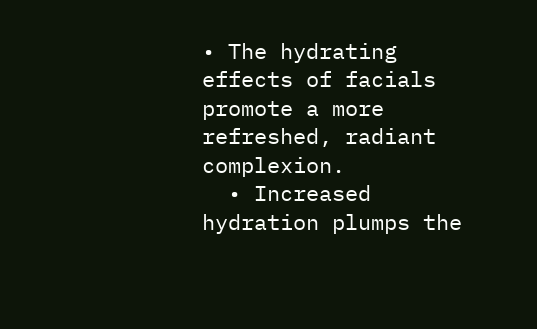• The hydrating effects of facials promote a more refreshed, radiant complexion.
  • Increased hydration plumps the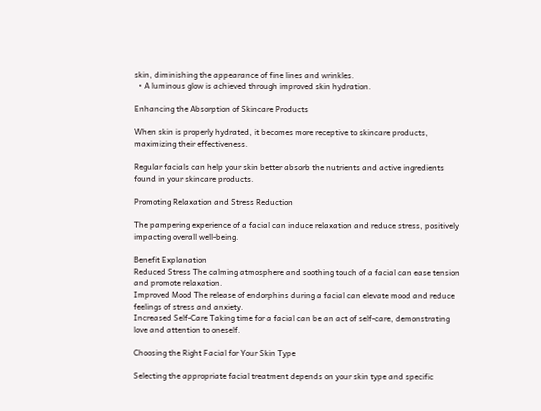skin, diminishing the appearance of fine lines and wrinkles.
  • A luminous glow is achieved through improved skin hydration.

Enhancing the Absorption of Skincare Products

When skin is properly hydrated, it becomes more receptive to skincare products, maximizing their effectiveness.

Regular facials can help your skin better absorb the nutrients and active ingredients found in your skincare products.

Promoting Relaxation and Stress Reduction

The pampering experience of a facial can induce relaxation and reduce stress, positively impacting overall well-being.

Benefit Explanation
Reduced Stress The calming atmosphere and soothing touch of a facial can ease tension and promote relaxation.
Improved Mood The release of endorphins during a facial can elevate mood and reduce feelings of stress and anxiety.
Increased Self-Care Taking time for a facial can be an act of self-care, demonstrating love and attention to oneself.

Choosing the Right Facial for Your Skin Type

Selecting the appropriate facial treatment depends on your skin type and specific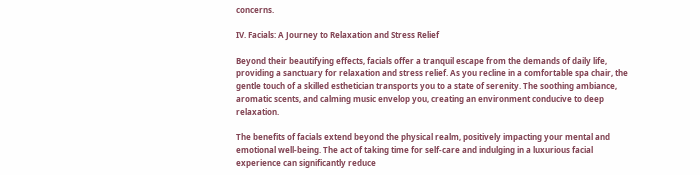concerns.

IV. Facials: A Journey to Relaxation and Stress Relief

Beyond their beautifying effects, facials offer a tranquil escape from the demands of daily life, providing a sanctuary for relaxation and stress relief. As you recline in a comfortable spa chair, the gentle touch of a skilled esthetician transports you to a state of serenity. The soothing ambiance, aromatic scents, and calming music envelop you, creating an environment conducive to deep relaxation.

The benefits of facials extend beyond the physical realm, positively impacting your mental and emotional well-being. The act of taking time for self-care and indulging in a luxurious facial experience can significantly reduce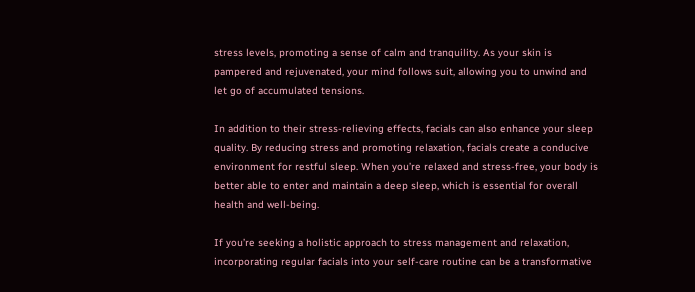stress levels, promoting a sense of calm and tranquility. As your skin is pampered and rejuvenated, your mind follows suit, allowing you to unwind and let go of accumulated tensions.

In addition to their stress-relieving effects, facials can also enhance your sleep quality. By reducing stress and promoting relaxation, facials create a conducive environment for restful sleep. When you’re relaxed and stress-free, your body is better able to enter and maintain a deep sleep, which is essential for overall health and well-being.

If you’re seeking a holistic approach to stress management and relaxation, incorporating regular facials into your self-care routine can be a transformative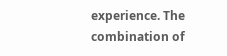experience. The combination of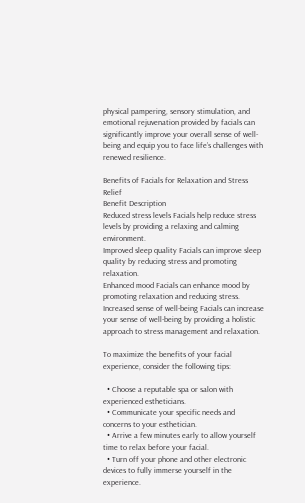physical pampering, sensory stimulation, and emotional rejuvenation provided by facials can significantly improve your overall sense of well-being and equip you to face life’s challenges with renewed resilience.

Benefits of Facials for Relaxation and Stress Relief
Benefit Description
Reduced stress levels Facials help reduce stress levels by providing a relaxing and calming environment.
Improved sleep quality Facials can improve sleep quality by reducing stress and promoting relaxation.
Enhanced mood Facials can enhance mood by promoting relaxation and reducing stress.
Increased sense of well-being Facials can increase your sense of well-being by providing a holistic approach to stress management and relaxation.

To maximize the benefits of your facial experience, consider the following tips:

  • Choose a reputable spa or salon with experienced estheticians.
  • Communicate your specific needs and concerns to your esthetician.
  • Arrive a few minutes early to allow yourself time to relax before your facial.
  • Turn off your phone and other electronic devices to fully immerse yourself in the experience.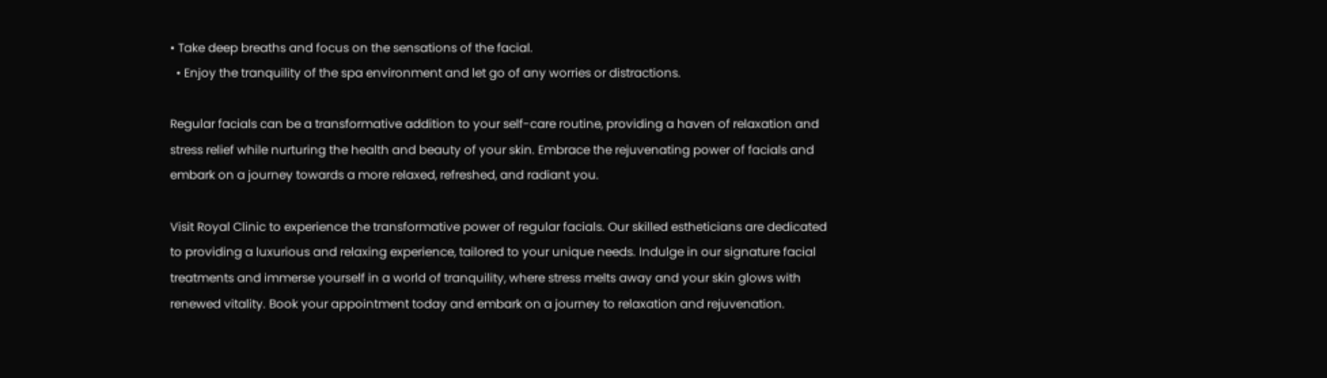• Take deep breaths and focus on the sensations of the facial.
  • Enjoy the tranquility of the spa environment and let go of any worries or distractions.

Regular facials can be a transformative addition to your self-care routine, providing a haven of relaxation and stress relief while nurturing the health and beauty of your skin. Embrace the rejuvenating power of facials and embark on a journey towards a more relaxed, refreshed, and radiant you.

Visit Royal Clinic to experience the transformative power of regular facials. Our skilled estheticians are dedicated to providing a luxurious and relaxing experience, tailored to your unique needs. Indulge in our signature facial treatments and immerse yourself in a world of tranquility, where stress melts away and your skin glows with renewed vitality. Book your appointment today and embark on a journey to relaxation and rejuvenation.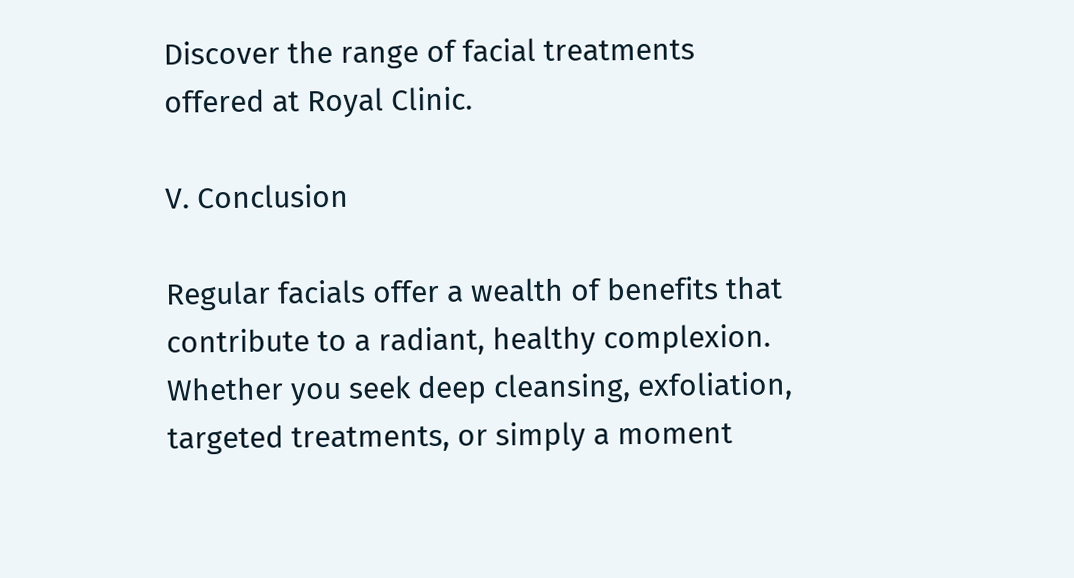Discover the range of facial treatments offered at Royal Clinic.

V. Conclusion

Regular facials offer a wealth of benefits that contribute to a radiant, healthy complexion. Whether you seek deep cleansing, exfoliation, targeted treatments, or simply a moment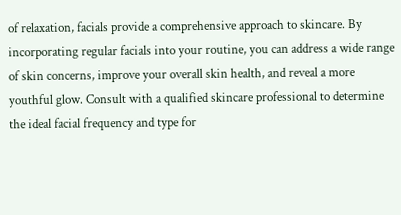of relaxation, facials provide a comprehensive approach to skincare. By incorporating regular facials into your routine, you can address a wide range of skin concerns, improve your overall skin health, and reveal a more youthful glow. Consult with a qualified skincare professional to determine the ideal facial frequency and type for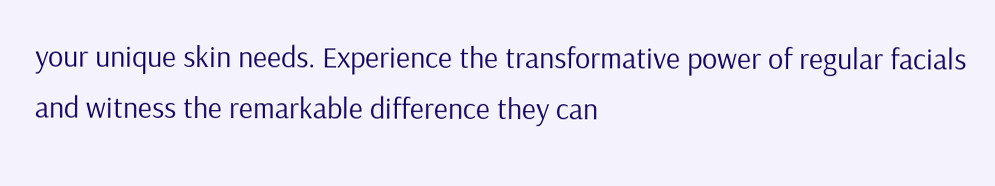your unique skin needs. Experience the transformative power of regular facials and witness the remarkable difference they can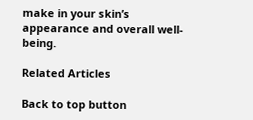make in your skin’s appearance and overall well-being.

Related Articles

Back to top button